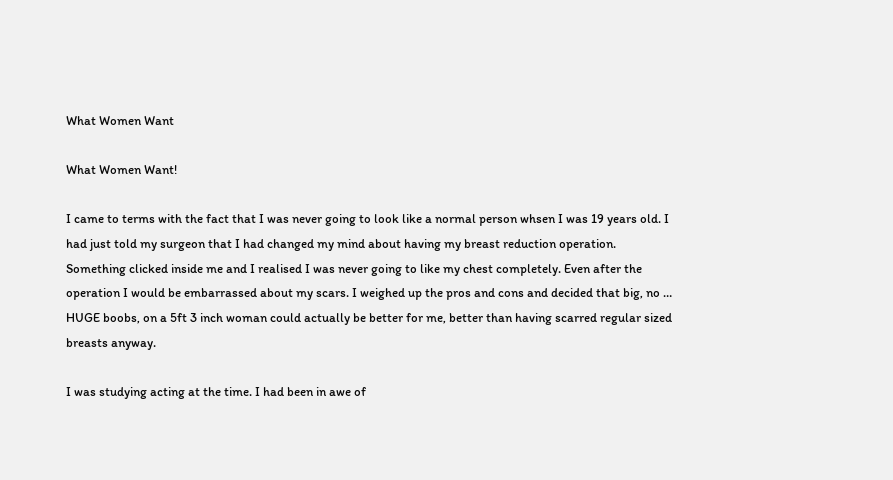What Women Want

What Women Want!

I came to terms with the fact that I was never going to look like a normal person whsen I was 19 years old. I had just told my surgeon that I had changed my mind about having my breast reduction operation. Something clicked inside me and I realised I was never going to like my chest completely. Even after the operation I would be embarrassed about my scars. I weighed up the pros and cons and decided that big, no … HUGE boobs, on a 5ft 3 inch woman could actually be better for me, better than having scarred regular sized breasts anyway.

I was studying acting at the time. I had been in awe of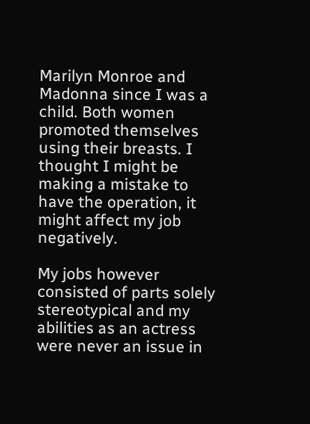Marilyn Monroe and Madonna since I was a child. Both women promoted themselves using their breasts. I thought I might be making a mistake to have the operation, it might affect my job negatively.

My jobs however consisted of parts solely stereotypical and my abilities as an actress were never an issue in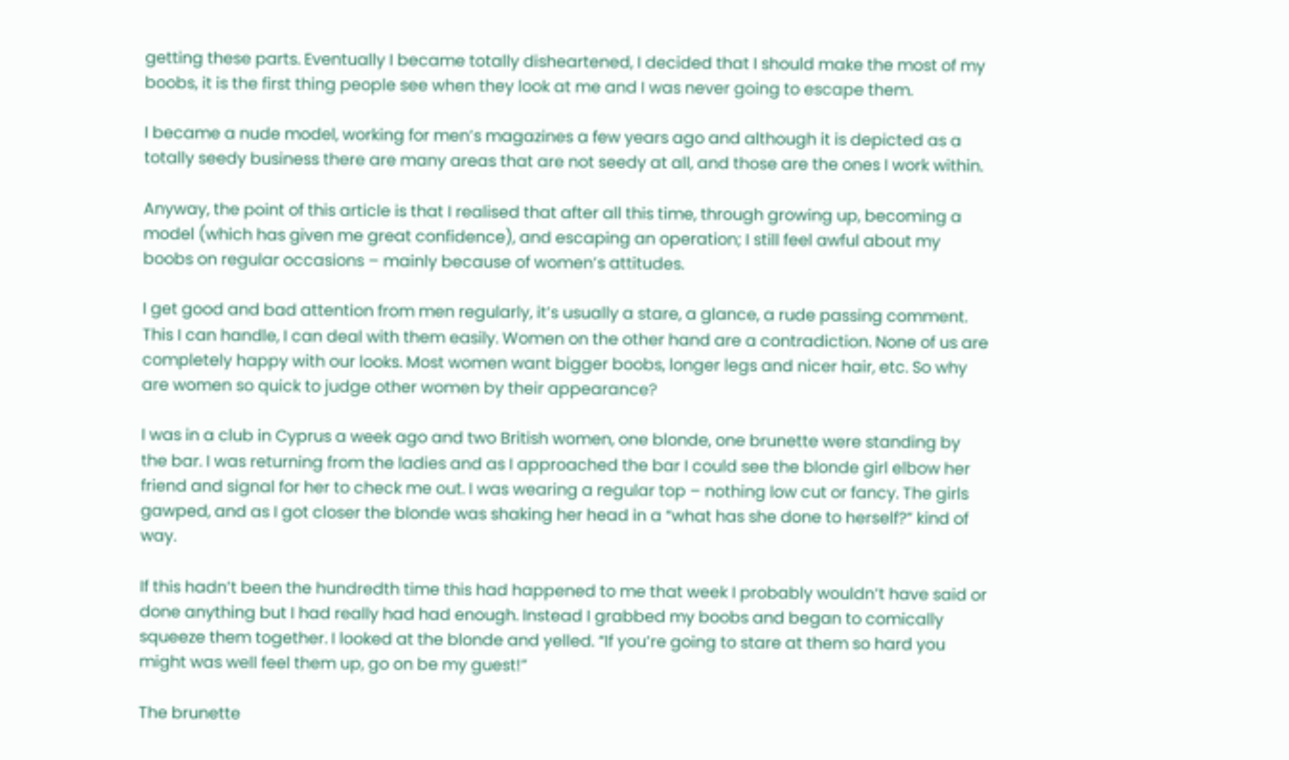getting these parts. Eventually I became totally disheartened, I decided that I should make the most of my boobs, it is the first thing people see when they look at me and I was never going to escape them.

I became a nude model, working for men’s magazines a few years ago and although it is depicted as a totally seedy business there are many areas that are not seedy at all, and those are the ones I work within.

Anyway, the point of this article is that I realised that after all this time, through growing up, becoming a model (which has given me great confidence), and escaping an operation; I still feel awful about my boobs on regular occasions – mainly because of women’s attitudes.

I get good and bad attention from men regularly, it’s usually a stare, a glance, a rude passing comment. This I can handle, I can deal with them easily. Women on the other hand are a contradiction. None of us are completely happy with our looks. Most women want bigger boobs, longer legs and nicer hair, etc. So why are women so quick to judge other women by their appearance?

I was in a club in Cyprus a week ago and two British women, one blonde, one brunette were standing by the bar. I was returning from the ladies and as I approached the bar I could see the blonde girl elbow her friend and signal for her to check me out. I was wearing a regular top – nothing low cut or fancy. The girls gawped, and as I got closer the blonde was shaking her head in a “what has she done to herself?” kind of way.

If this hadn’t been the hundredth time this had happened to me that week I probably wouldn’t have said or done anything but I had really had had enough. Instead I grabbed my boobs and began to comically squeeze them together. I looked at the blonde and yelled. “If you’re going to stare at them so hard you might was well feel them up, go on be my guest!”

The brunette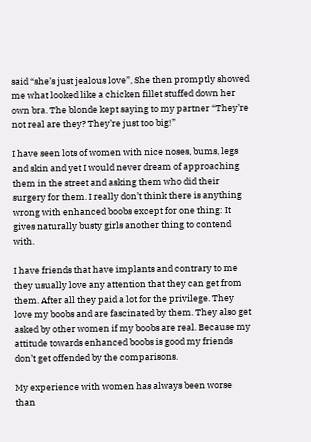said “she’s just jealous love”, She then promptly showed me what looked like a chicken fillet stuffed down her own bra. The blonde kept saying to my partner “They’re not real are they? They’re just too big!”

I have seen lots of women with nice noses, bums, legs and skin and yet I would never dream of approaching them in the street and asking them who did their surgery for them. I really don’t think there is anything wrong with enhanced boobs except for one thing: It gives naturally busty girls another thing to contend with.

I have friends that have implants and contrary to me they usually love any attention that they can get from them. After all they paid a lot for the privilege. They love my boobs and are fascinated by them. They also get asked by other women if my boobs are real. Because my attitude towards enhanced boobs is good my friends don’t get offended by the comparisons.

My experience with women has always been worse than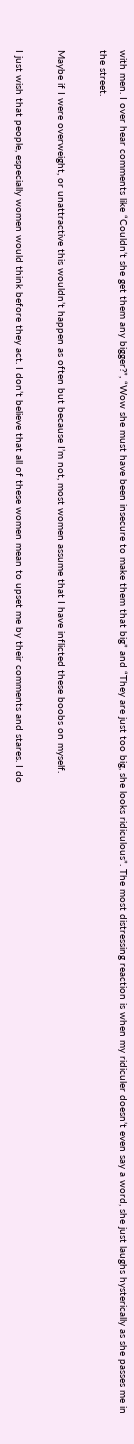with men. I over hear comments like “Couldn’t she get them any bigger?”, “Wow she must have been insecure to make them that big” and “They are just too big, she looks ridiculous”. The most distressing reaction is when my ridiculer doesn’t even say a word, she just laughs hysterically as she passes me in the street.

Maybe if I were overweight, or unattractive this wouldn’t happen as often but because I’m not, most women assume that I have inflicted these boobs on myself.

I just wish that people, especially women would think before they act. I don’t believe that all of these women mean to upset me by their comments and stares. I do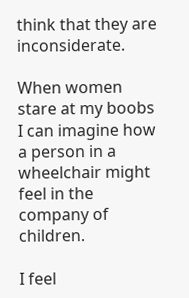think that they are inconsiderate.

When women stare at my boobs I can imagine how a person in a wheelchair might feel in the company of children.

I feel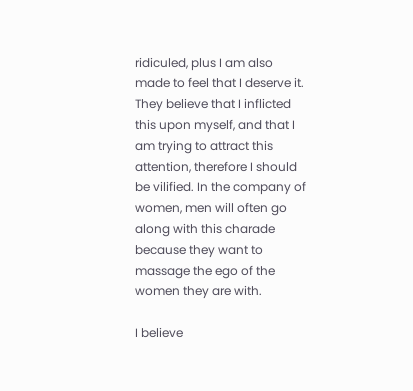ridiculed, plus I am also made to feel that I deserve it. They believe that I inflicted this upon myself, and that I am trying to attract this attention, therefore I should be vilified. In the company of women, men will often go along with this charade because they want to massage the ego of the women they are with.

I believe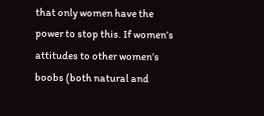that only women have the power to stop this. If women’s attitudes to other women’s boobs (both natural and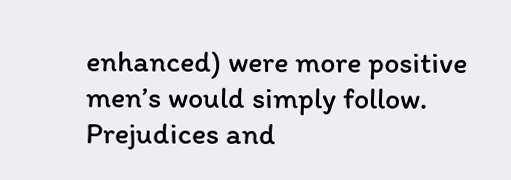enhanced) were more positive men’s would simply follow. Prejudices and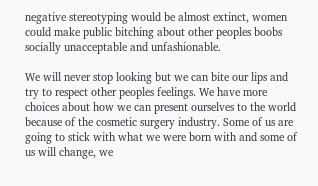negative stereotyping would be almost extinct, women could make public bitching about other peoples boobs socially unacceptable and unfashionable.

We will never stop looking but we can bite our lips and try to respect other peoples feelings. We have more choices about how we can present ourselves to the world because of the cosmetic surgery industry. Some of us are going to stick with what we were born with and some of us will change, we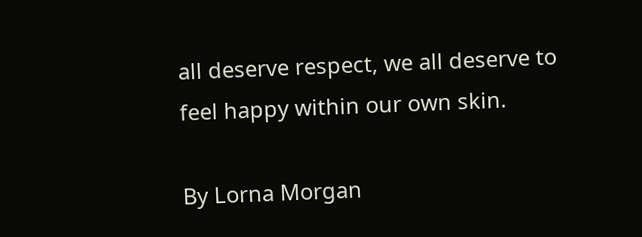all deserve respect, we all deserve to feel happy within our own skin.

By Lorna Morgan